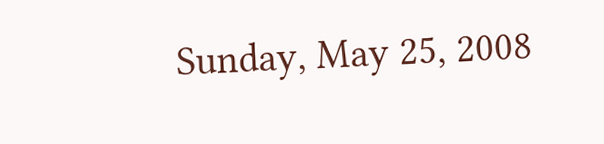Sunday, May 25, 2008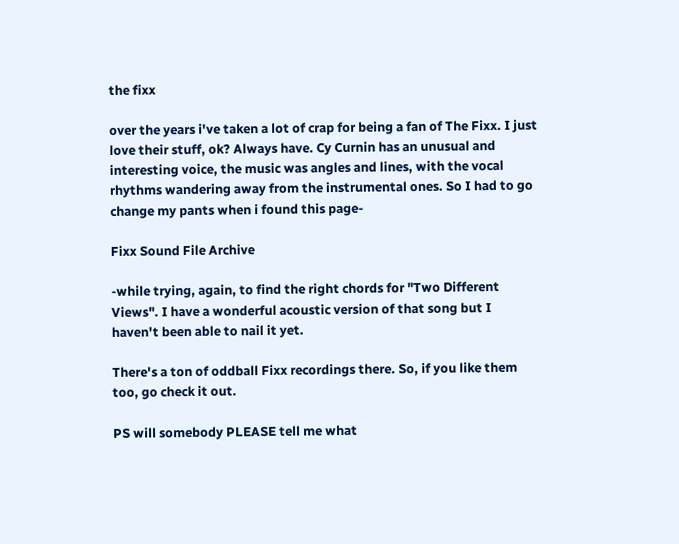the fixx

over the years i've taken a lot of crap for being a fan of The Fixx. I just love their stuff, ok? Always have. Cy Curnin has an unusual and interesting voice, the music was angles and lines, with the vocal rhythms wandering away from the instrumental ones. So I had to go change my pants when i found this page-

Fixx Sound File Archive

-while trying, again, to find the right chords for "Two Different Views". I have a wonderful acoustic version of that song but I haven't been able to nail it yet.

There's a ton of oddball Fixx recordings there. So, if you like them too, go check it out.

PS will somebody PLEASE tell me what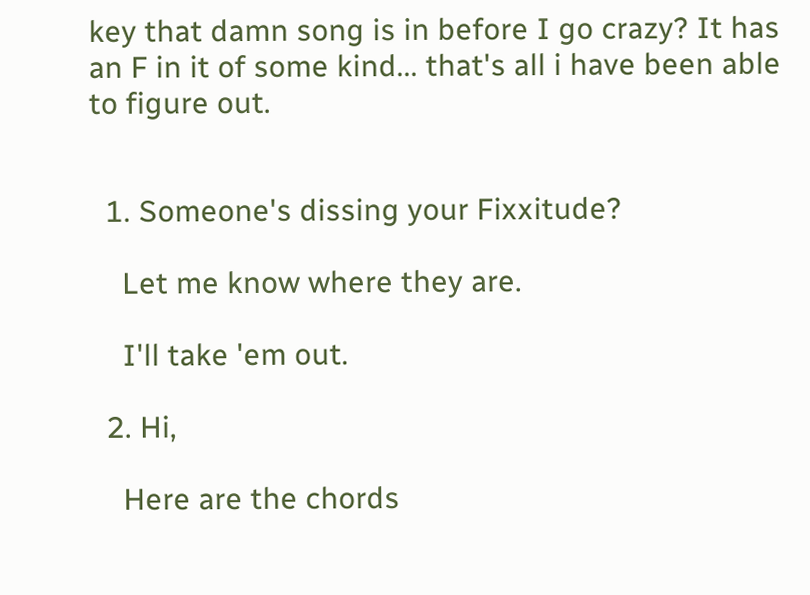key that damn song is in before I go crazy? It has an F in it of some kind... that's all i have been able to figure out.


  1. Someone's dissing your Fixxitude?

    Let me know where they are.

    I'll take 'em out.

  2. Hi,

    Here are the chords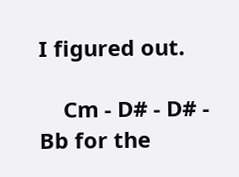I figured out.

    Cm - D# - D# - Bb for the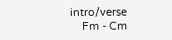intro/verse
    Fm - Cm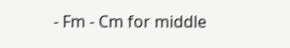- Fm - Cm for middle